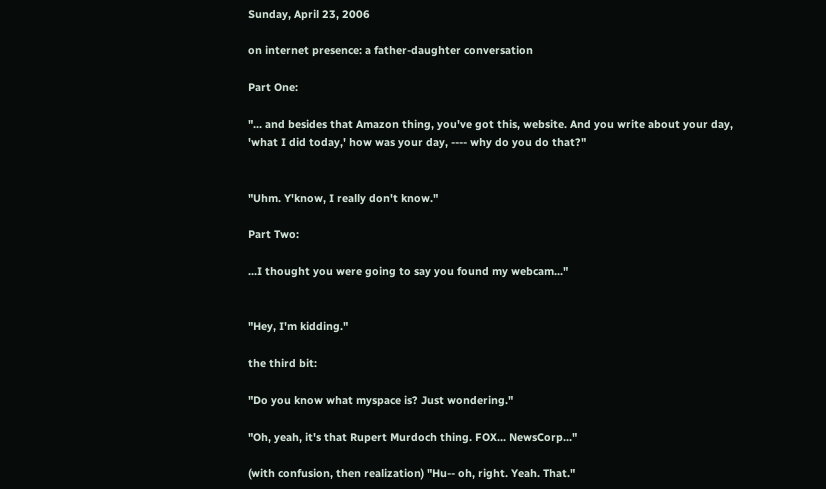Sunday, April 23, 2006

on internet presence: a father-daughter conversation

Part One:

"... and besides that Amazon thing, you've got this, website. And you write about your day, 'what I did today,' how was your day, ---- why do you do that?"


"Uhm. Y'know, I really don't know."

Part Two:

...I thought you were going to say you found my webcam..."


"Hey, I'm kidding."

the third bit:

"Do you know what myspace is? Just wondering."

"Oh, yeah, it's that Rupert Murdoch thing. FOX... NewsCorp..."

(with confusion, then realization) "Hu-- oh, right. Yeah. That."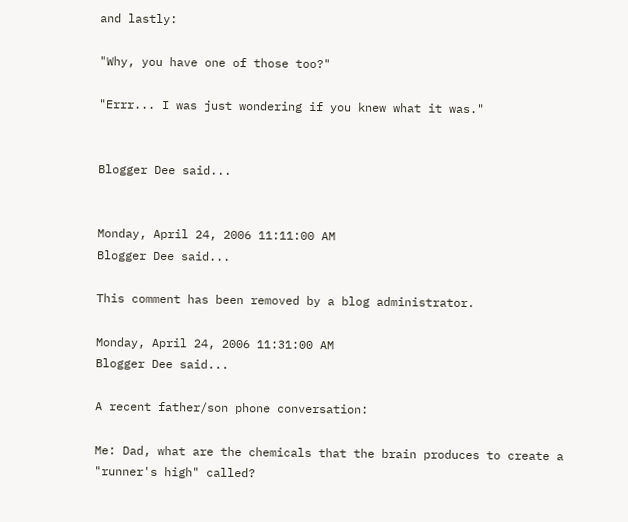and lastly:

"Why, you have one of those too?"

"Errr... I was just wondering if you knew what it was."


Blogger Dee said...


Monday, April 24, 2006 11:11:00 AM
Blogger Dee said...

This comment has been removed by a blog administrator.

Monday, April 24, 2006 11:31:00 AM
Blogger Dee said...

A recent father/son phone conversation:

Me: Dad, what are the chemicals that the brain produces to create a "runner's high" called?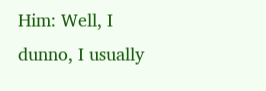Him: Well, I dunno, I usually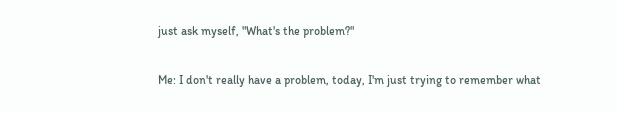just ask myself, "What's the problem?"

Me: I don't really have a problem, today, I'm just trying to remember what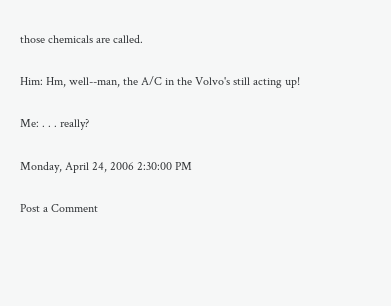those chemicals are called.

Him: Hm, well--man, the A/C in the Volvo's still acting up!

Me: . . . really?

Monday, April 24, 2006 2:30:00 PM

Post a Comment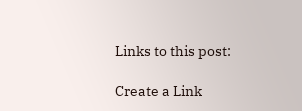Links to this post:

Create a Link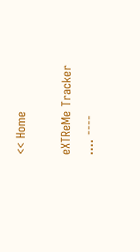<< Home

eXTReMe Tracker
.... ----